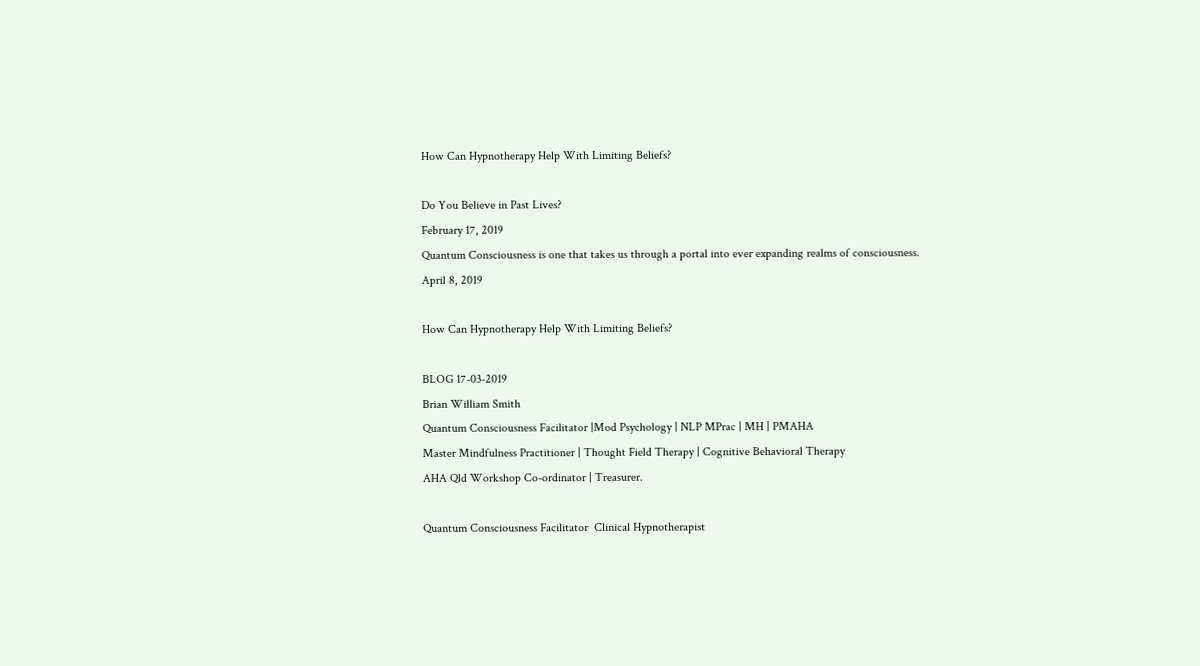How Can Hypnotherapy Help With Limiting Beliefs?

Do You Believe in Past Lives?
February 17, 2019
Quantum Consciousness is one that takes us through a portal into ever expanding realms of consciousness.
April 8, 2019

How Can Hypnotherapy Help With Limiting Beliefs?

BLOG 17-03-2019
Brian William Smith
Quantum Consciousness Facilitator |Mod Psychology | NLP MPrac | MH | PMAHA
Master Mindfulness Practitioner | Thought Field Therapy | Cognitive Behavioral Therapy
AHA Qld Workshop Co-ordinator | Treasurer.

Quantum Consciousness Facilitator  Clinical Hypnotherapist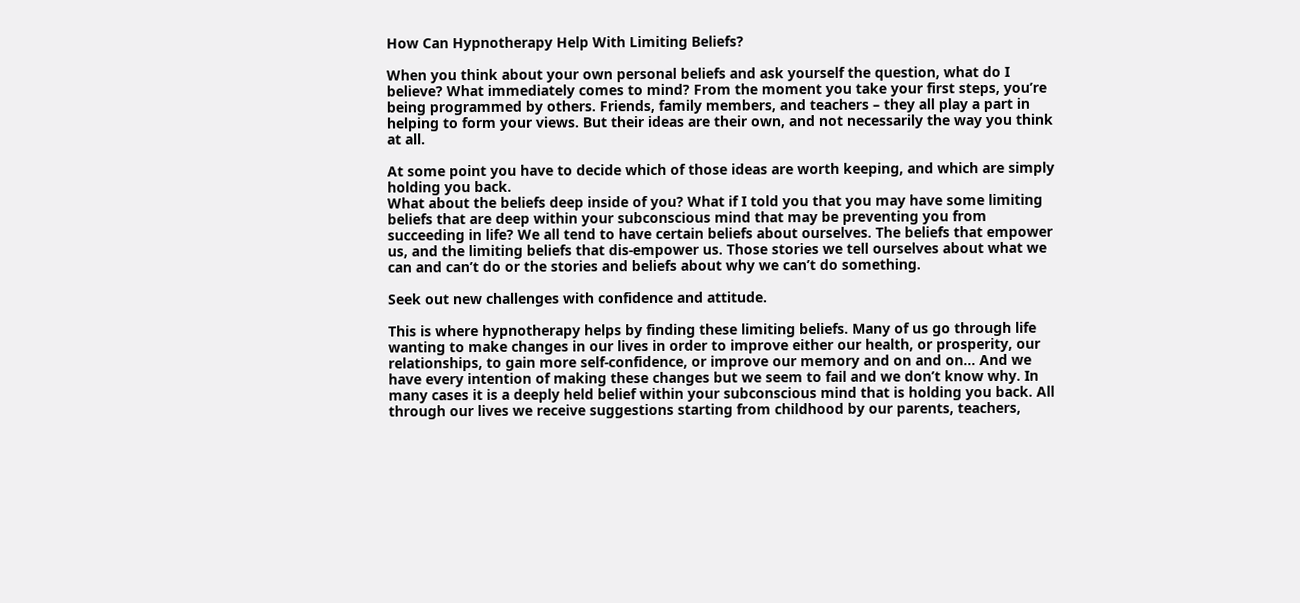How Can Hypnotherapy Help With Limiting Beliefs?

When you think about your own personal beliefs and ask yourself the question, what do I believe? What immediately comes to mind? From the moment you take your first steps, you’re being programmed by others. Friends, family members, and teachers – they all play a part in helping to form your views. But their ideas are their own, and not necessarily the way you think at all.

At some point you have to decide which of those ideas are worth keeping, and which are simply holding you back.
What about the beliefs deep inside of you? What if I told you that you may have some limiting beliefs that are deep within your subconscious mind that may be preventing you from succeeding in life? We all tend to have certain beliefs about ourselves. The beliefs that empower us, and the limiting beliefs that dis-empower us. Those stories we tell ourselves about what we can and can’t do or the stories and beliefs about why we can’t do something.

Seek out new challenges with confidence and attitude.

This is where hypnotherapy helps by finding these limiting beliefs. Many of us go through life wanting to make changes in our lives in order to improve either our health, or prosperity, our relationships, to gain more self-confidence, or improve our memory and on and on… And we have every intention of making these changes but we seem to fail and we don’t know why. In many cases it is a deeply held belief within your subconscious mind that is holding you back. All through our lives we receive suggestions starting from childhood by our parents, teachers,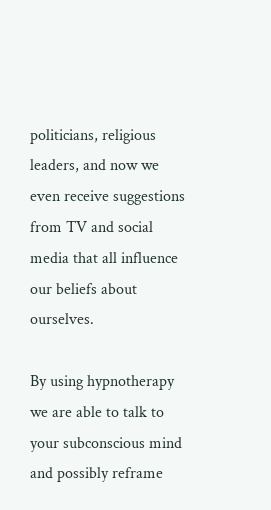politicians, religious leaders, and now we even receive suggestions from TV and social media that all influence our beliefs about ourselves.

By using hypnotherapy we are able to talk to your subconscious mind and possibly reframe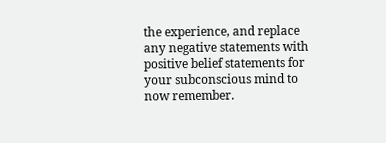the experience, and replace any negative statements with positive belief statements for your subconscious mind to now remember.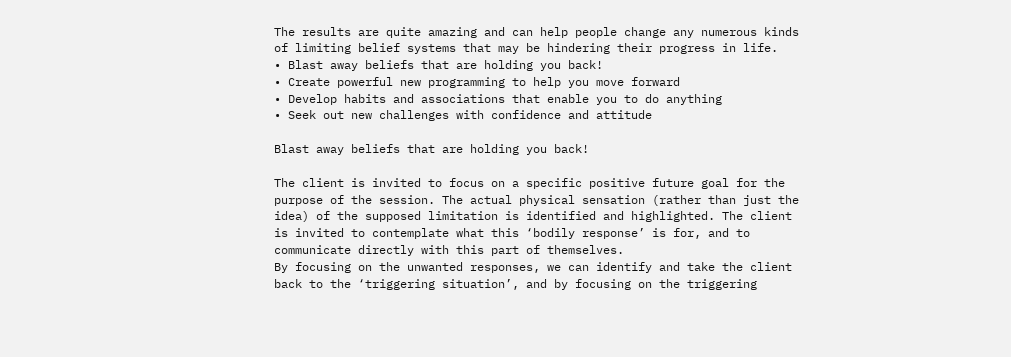The results are quite amazing and can help people change any numerous kinds of limiting belief systems that may be hindering their progress in life.
• Blast away beliefs that are holding you back!
• Create powerful new programming to help you move forward
• Develop habits and associations that enable you to do anything
• Seek out new challenges with confidence and attitude

Blast away beliefs that are holding you back!

The client is invited to focus on a specific positive future goal for the purpose of the session. The actual physical sensation (rather than just the idea) of the supposed limitation is identified and highlighted. The client is invited to contemplate what this ‘bodily response’ is for, and to communicate directly with this part of themselves.
By focusing on the unwanted responses, we can identify and take the client back to the ‘triggering situation’, and by focusing on the triggering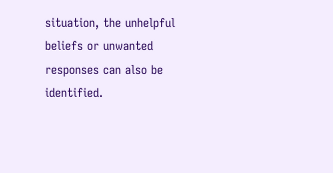situation, the unhelpful beliefs or unwanted responses can also be identified.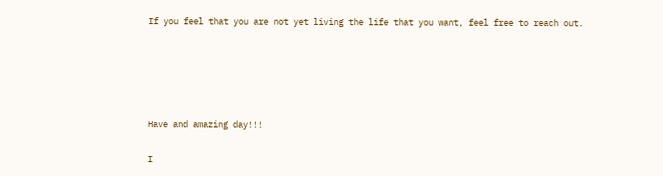If you feel that you are not yet living the life that you want, feel free to reach out.





Have and amazing day!!!

I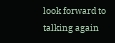look forward to talking again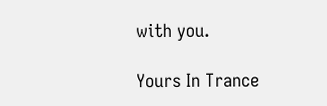with you.

Yours In Trance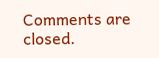Comments are closed.